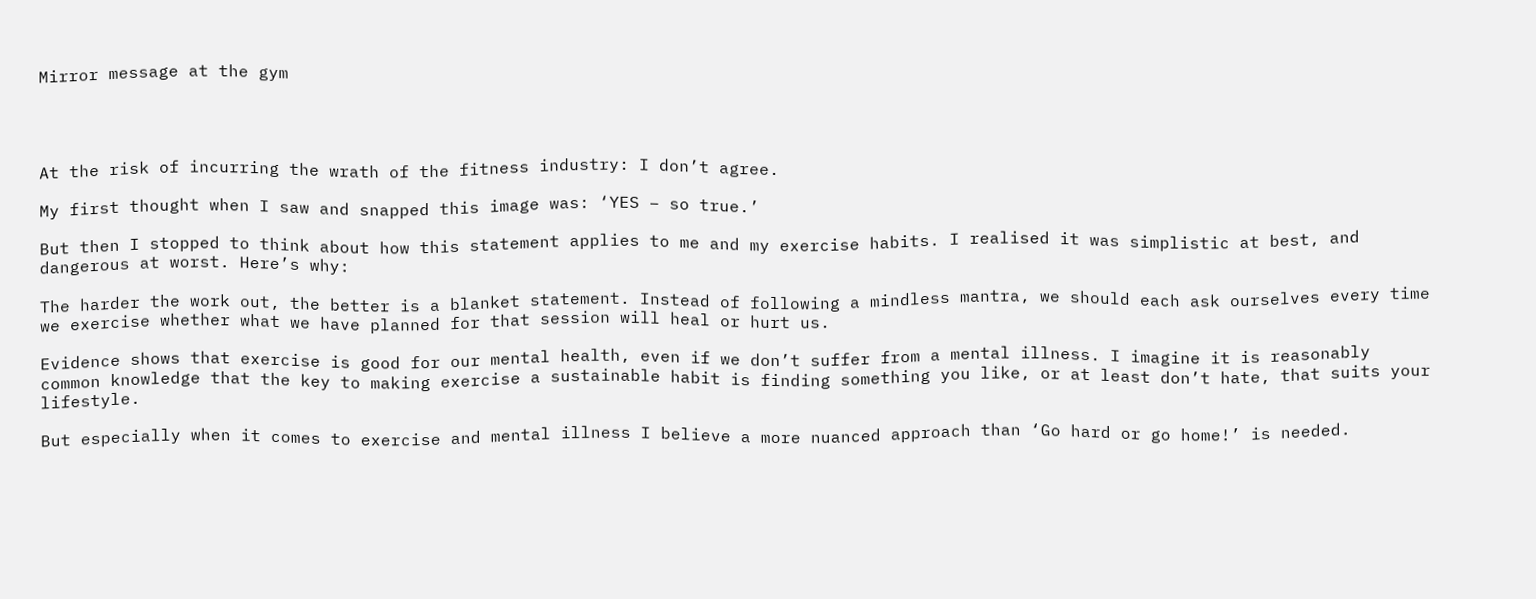Mirror message at the gym




At the risk of incurring the wrath of the fitness industry: I don’t agree.

My first thought when I saw and snapped this image was: ‘YES – so true.’

But then I stopped to think about how this statement applies to me and my exercise habits. I realised it was simplistic at best, and dangerous at worst. Here’s why:

The harder the work out, the better is a blanket statement. Instead of following a mindless mantra, we should each ask ourselves every time we exercise whether what we have planned for that session will heal or hurt us.

Evidence shows that exercise is good for our mental health, even if we don’t suffer from a mental illness. I imagine it is reasonably common knowledge that the key to making exercise a sustainable habit is finding something you like, or at least don’t hate, that suits your lifestyle.

But especially when it comes to exercise and mental illness I believe a more nuanced approach than ‘Go hard or go home!’ is needed.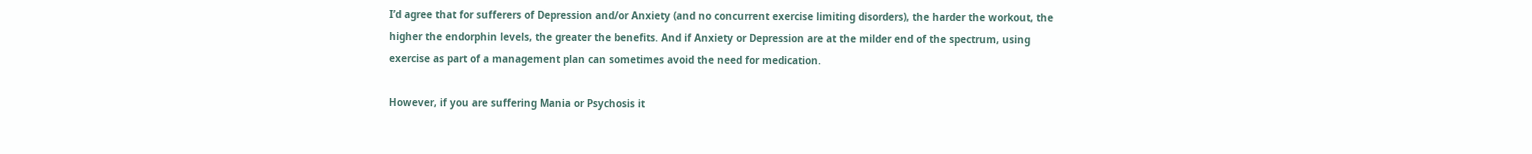I’d agree that for sufferers of Depression and/or Anxiety (and no concurrent exercise limiting disorders), the harder the workout, the higher the endorphin levels, the greater the benefits. And if Anxiety or Depression are at the milder end of the spectrum, using exercise as part of a management plan can sometimes avoid the need for medication.

However, if you are suffering Mania or Psychosis it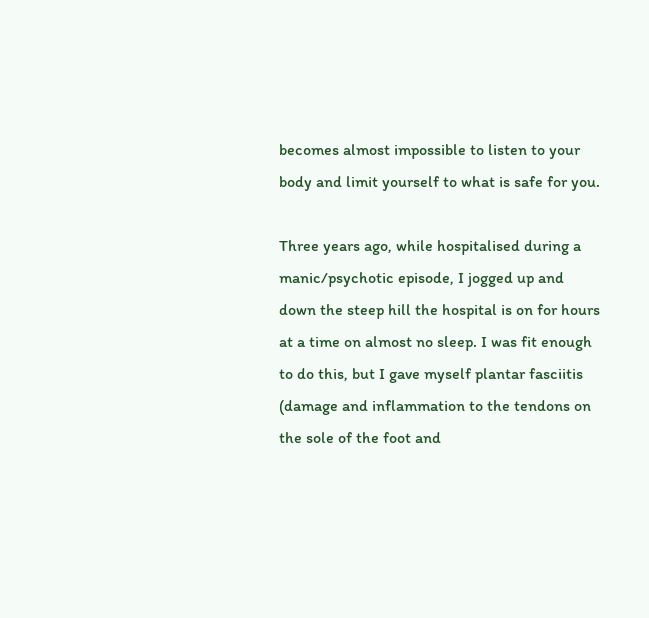becomes almost impossible to listen to your body and limit yourself to what is safe for you.

Three years ago, while hospitalised during a manic/psychotic episode, I jogged up and down the steep hill the hospital is on for hours at a time on almost no sleep. I was fit enough to do this, but I gave myself plantar fasciitis (damage and inflammation to the tendons on the sole of the foot and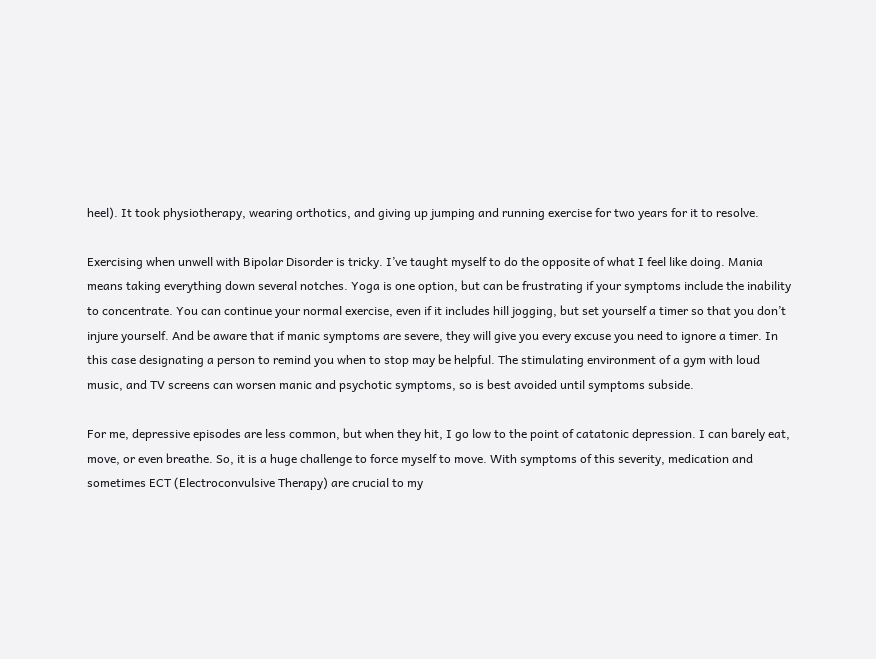heel). It took physiotherapy, wearing orthotics, and giving up jumping and running exercise for two years for it to resolve.

Exercising when unwell with Bipolar Disorder is tricky. I’ve taught myself to do the opposite of what I feel like doing. Mania means taking everything down several notches. Yoga is one option, but can be frustrating if your symptoms include the inability to concentrate. You can continue your normal exercise, even if it includes hill jogging, but set yourself a timer so that you don’t injure yourself. And be aware that if manic symptoms are severe, they will give you every excuse you need to ignore a timer. In this case designating a person to remind you when to stop may be helpful. The stimulating environment of a gym with loud music, and TV screens can worsen manic and psychotic symptoms, so is best avoided until symptoms subside.

For me, depressive episodes are less common, but when they hit, I go low to the point of catatonic depression. I can barely eat, move, or even breathe. So, it is a huge challenge to force myself to move. With symptoms of this severity, medication and sometimes ECT (Electroconvulsive Therapy) are crucial to my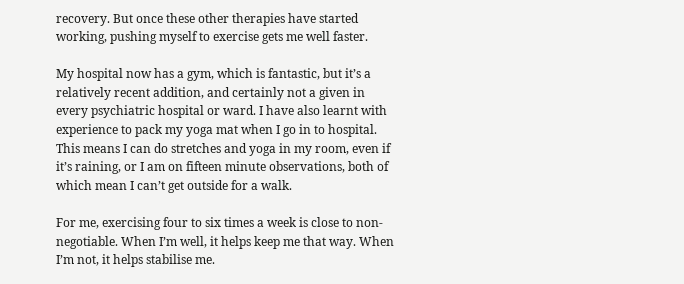recovery. But once these other therapies have started working, pushing myself to exercise gets me well faster.

My hospital now has a gym, which is fantastic, but it’s a relatively recent addition, and certainly not a given in every psychiatric hospital or ward. I have also learnt with experience to pack my yoga mat when I go in to hospital. This means I can do stretches and yoga in my room, even if it’s raining, or I am on fifteen minute observations, both of which mean I can’t get outside for a walk.

For me, exercising four to six times a week is close to non-negotiable. When I’m well, it helps keep me that way. When I’m not, it helps stabilise me.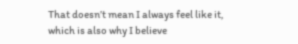That doesn’t mean I always feel like it, which is also why I believe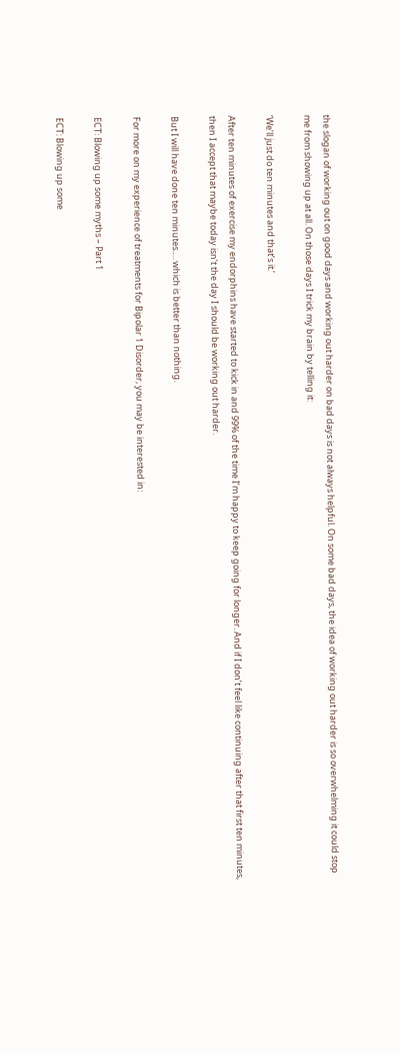the slogan of working out on good days and working out harder on bad days is not always helpful. On some bad days, the idea of working out harder is so overwhelming it could stop me from showing up at all. On those days I trick my brain by telling it:

‘We’ll just do ten minutes and that’s it.’

After ten minutes of exercise my endorphins have started to kick in and 99% of the time I’m happy to keep going for longer. And if I don’t feel like continuing after that first ten minutes, then I accept that maybe today isn’t the day I should be working out harder.

But I will have done ten minutes…. which is better than nothing.

For more on my experience of treatments for Bipolar 1 Disorder, you may be interested in:

ECT: Blowing up some myths – Part 1

ECT: Blowing up some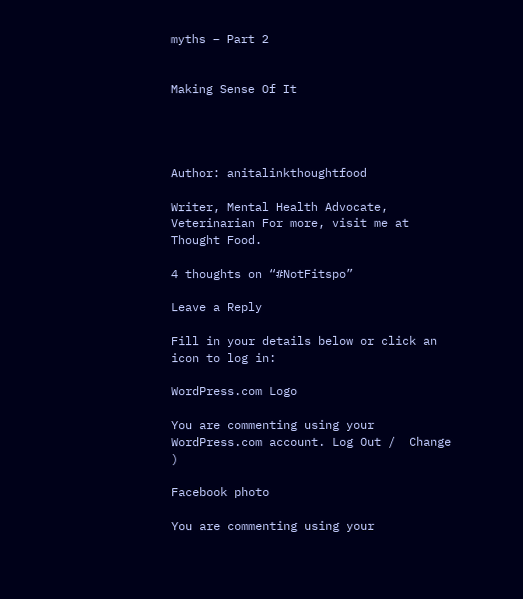myths – Part 2


Making Sense Of It




Author: anitalinkthoughtfood

Writer, Mental Health Advocate, Veterinarian For more, visit me at Thought Food.

4 thoughts on “#NotFitspo”

Leave a Reply

Fill in your details below or click an icon to log in:

WordPress.com Logo

You are commenting using your WordPress.com account. Log Out /  Change )

Facebook photo

You are commenting using your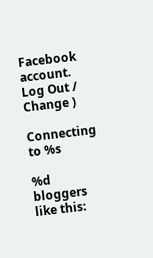Facebook account. Log Out /  Change )

Connecting to %s

%d bloggers like this: